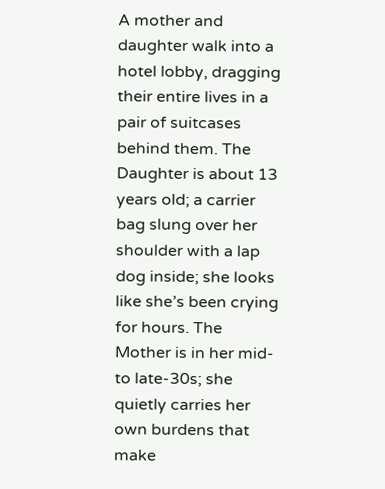A mother and daughter walk into a hotel lobby, dragging their entire lives in a pair of suitcases behind them. The Daughter is about 13 years old; a carrier bag slung over her shoulder with a lap dog inside; she looks like she’s been crying for hours. The Mother is in her mid- to late-30s; she quietly carries her own burdens that make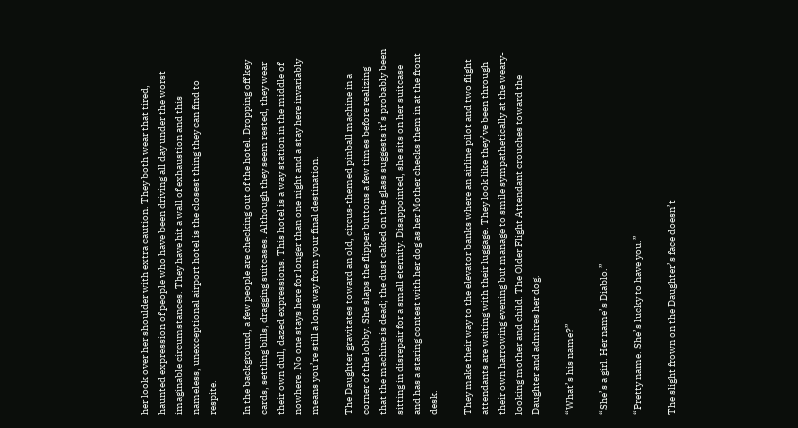her look over her shoulder with extra caution. They both wear that tired, haunted expression of people who have been driving all day under the worst imaginable circumstances. They have hit a wall of exhaustion and this nameless, unexceptional airport hotel is the closest thing they can find to respite.

In the background, a few people are checking out of the hotel. Dropping off key cards, settling bills, dragging suitcases. Although they seem rested, they wear their own dull, dazed expressions. This hotel is a way station in the middle of nowhere. No one stays here for longer than one night and a stay here invariably means you’re still a long way from your final destination.

The Daughter gravitates toward an old, circus-themed pinball machine in a corner of the lobby. She slaps the flipper buttons a few times before realizing that the machine is dead; the dust caked on the glass suggests it’s probably been sitting in disrepair for a small eternity. Disappointed, she sits on her suitcase and has a staring contest with her dog as her Mother checks them in at the front desk.

They make their way to the elevator banks where an airline pilot and two flight attendants are waiting with their luggage. They look like they’ve been through their own harrowing evening but manage to smile sympathetically at the weary-looking mother and child. The Older Flight Attendant crouches toward the Daughter and admires her dog.

“What’s his name?”

“She’s a girl. Her name’s Diablo.”

“Pretty name. She’s lucky to have you.”

The slight frown on the Daughter’s face doesn’t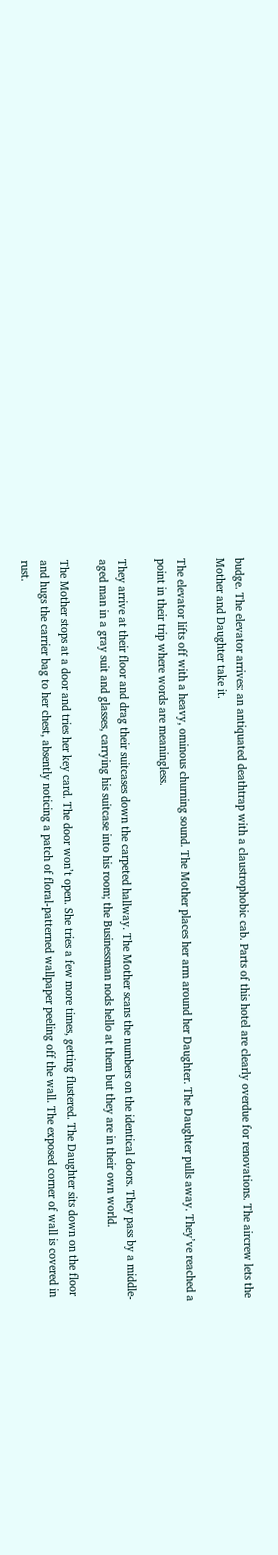budge. The elevator arrives: an antiquated deathtrap with a claustrophobic cab. Parts of this hotel are clearly overdue for renovations. The aircrew lets the Mother and Daughter take it.

The elevator lifts off with a heavy, ominous churning sound. The Mother places her arm around her Daughter. The Daughter pulls away. They’ve reached a point in their trip where words are meaningless.

They arrive at their floor and drag their suitcases down the carpeted hallway. The Mother scans the numbers on the identical doors. They pass by a middle-aged man in a gray suit and glasses, carrying his suitcase into his room; the Businessman nods hello at them but they are in their own world.

The Mother stops at a door and tries her key card. The door won’t open. She tries a few more times, getting flustered. The Daughter sits down on the floor and hugs the carrier bag to her chest, absently noticing a patch of floral-patterned wallpaper peeling off the wall. The exposed corner of wall is covered in rust.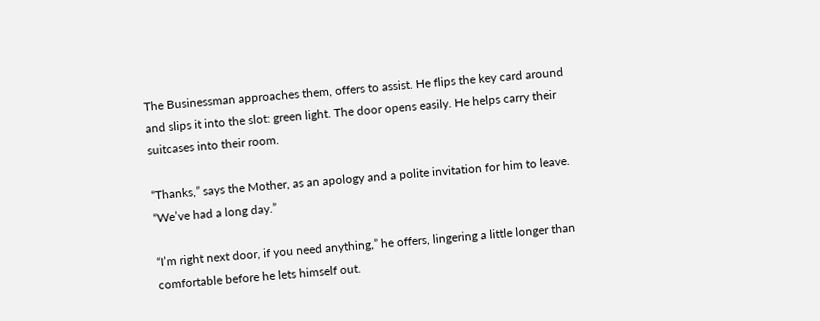The Businessman approaches them, offers to assist. He flips the key card around and slips it into the slot: green light. The door opens easily. He helps carry their suitcases into their room.

“Thanks,” says the Mother, as an apology and a polite invitation for him to leave. “We’ve had a long day.”

“I’m right next door, if you need anything,” he offers, lingering a little longer than comfortable before he lets himself out.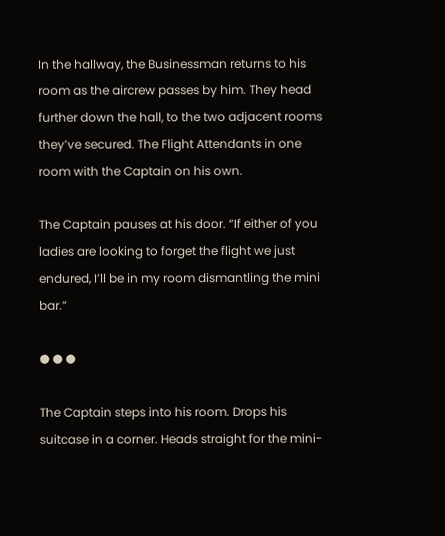In the hallway, the Businessman returns to his room as the aircrew passes by him. They head further down the hall, to the two adjacent rooms they’ve secured. The Flight Attendants in one room with the Captain on his own.

The Captain pauses at his door. “If either of you ladies are looking to forget the flight we just endured, I’ll be in my room dismantling the mini bar.”

● ● ●

The Captain steps into his room. Drops his suitcase in a corner. Heads straight for the mini-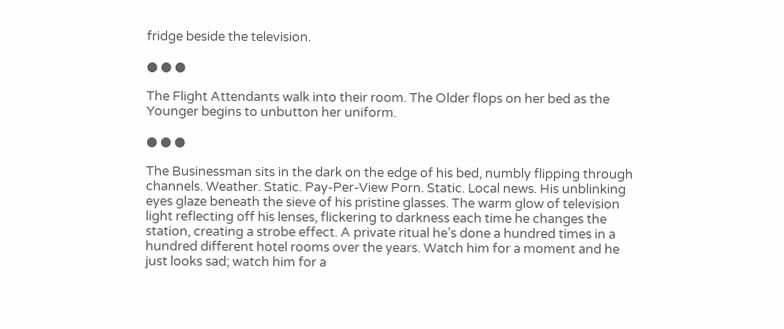fridge beside the television.

● ● ●

The Flight Attendants walk into their room. The Older flops on her bed as the Younger begins to unbutton her uniform.

● ● ●

The Businessman sits in the dark on the edge of his bed, numbly flipping through channels. Weather. Static. Pay-Per-View Porn. Static. Local news. His unblinking eyes glaze beneath the sieve of his pristine glasses. The warm glow of television light reflecting off his lenses, flickering to darkness each time he changes the station, creating a strobe effect. A private ritual he’s done a hundred times in a hundred different hotel rooms over the years. Watch him for a moment and he just looks sad; watch him for a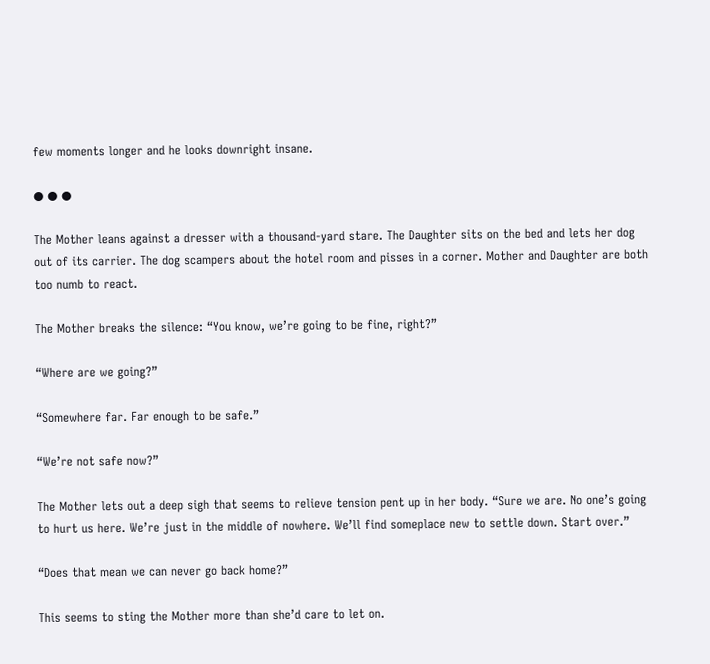few moments longer and he looks downright insane.

● ● ●

The Mother leans against a dresser with a thousand-yard stare. The Daughter sits on the bed and lets her dog out of its carrier. The dog scampers about the hotel room and pisses in a corner. Mother and Daughter are both too numb to react.

The Mother breaks the silence: “You know, we’re going to be fine, right?”

“Where are we going?”

“Somewhere far. Far enough to be safe.”

“We’re not safe now?”

The Mother lets out a deep sigh that seems to relieve tension pent up in her body. “Sure we are. No one’s going to hurt us here. We’re just in the middle of nowhere. We’ll find someplace new to settle down. Start over.”

“Does that mean we can never go back home?”

This seems to sting the Mother more than she’d care to let on.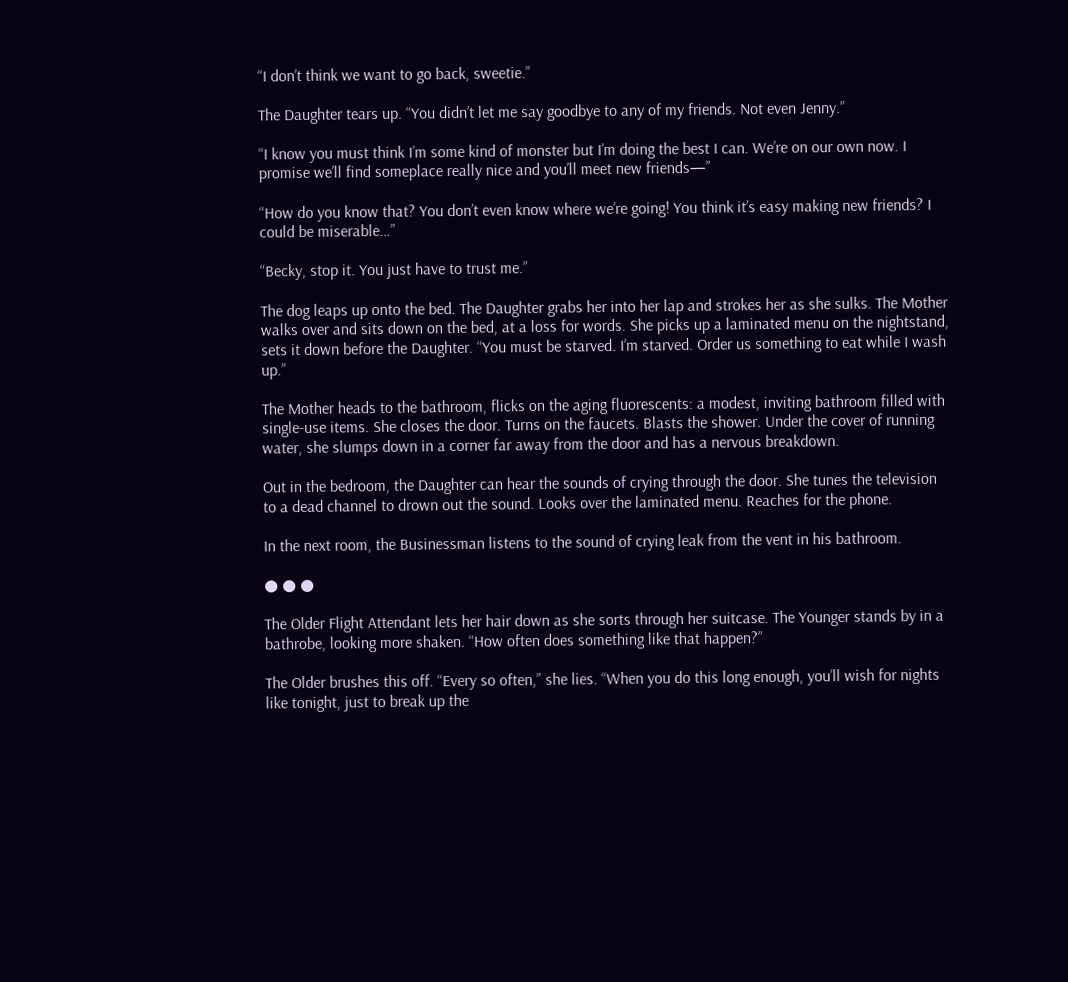“I don’t think we want to go back, sweetie.”

The Daughter tears up. “You didn’t let me say goodbye to any of my friends. Not even Jenny.”

“I know you must think I’m some kind of monster but I’m doing the best I can. We’re on our own now. I promise we’ll find someplace really nice and you’ll meet new friends—”

“How do you know that? You don’t even know where we’re going! You think it’s easy making new friends? I could be miserable…”

“Becky, stop it. You just have to trust me.”

The dog leaps up onto the bed. The Daughter grabs her into her lap and strokes her as she sulks. The Mother walks over and sits down on the bed, at a loss for words. She picks up a laminated menu on the nightstand, sets it down before the Daughter. “You must be starved. I’m starved. Order us something to eat while I wash up.”

The Mother heads to the bathroom, flicks on the aging fluorescents: a modest, inviting bathroom filled with single-use items. She closes the door. Turns on the faucets. Blasts the shower. Under the cover of running water, she slumps down in a corner far away from the door and has a nervous breakdown.

Out in the bedroom, the Daughter can hear the sounds of crying through the door. She tunes the television to a dead channel to drown out the sound. Looks over the laminated menu. Reaches for the phone.

In the next room, the Businessman listens to the sound of crying leak from the vent in his bathroom.

● ● ●

The Older Flight Attendant lets her hair down as she sorts through her suitcase. The Younger stands by in a bathrobe, looking more shaken. “How often does something like that happen?”

The Older brushes this off. “Every so often,” she lies. “When you do this long enough, you’ll wish for nights like tonight, just to break up the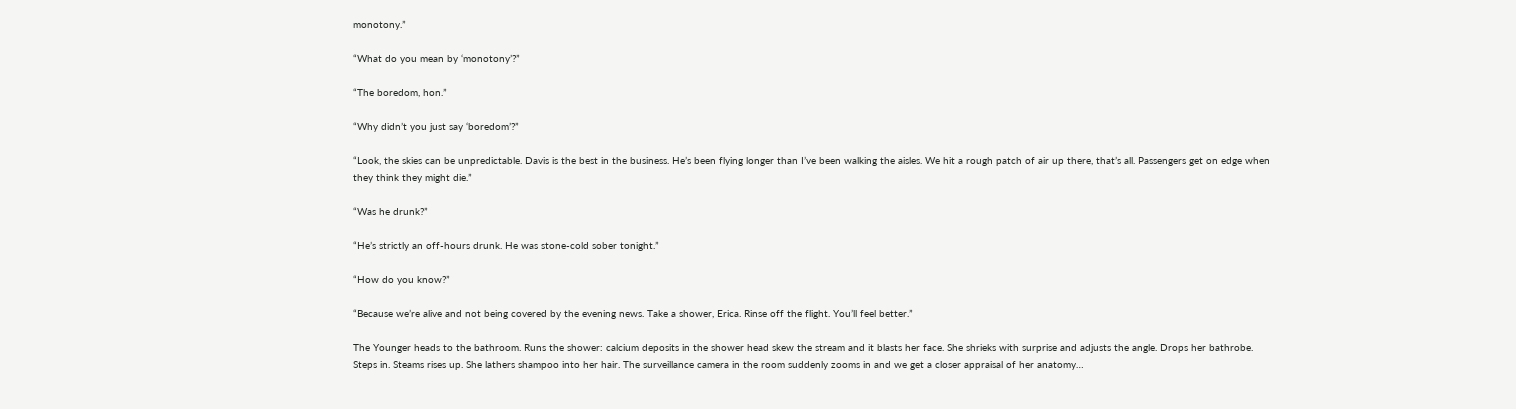monotony.”

“What do you mean by ‘monotony’?”

“The boredom, hon.”

“Why didn’t you just say ‘boredom’?”

“Look, the skies can be unpredictable. Davis is the best in the business. He’s been flying longer than I’ve been walking the aisles. We hit a rough patch of air up there, that’s all. Passengers get on edge when they think they might die.”

“Was he drunk?”

“He’s strictly an off-hours drunk. He was stone-cold sober tonight.”

“How do you know?”

“Because we’re alive and not being covered by the evening news. Take a shower, Erica. Rinse off the flight. You’ll feel better.”

The Younger heads to the bathroom. Runs the shower: calcium deposits in the shower head skew the stream and it blasts her face. She shrieks with surprise and adjusts the angle. Drops her bathrobe. Steps in. Steams rises up. She lathers shampoo into her hair. The surveillance camera in the room suddenly zooms in and we get a closer appraisal of her anatomy…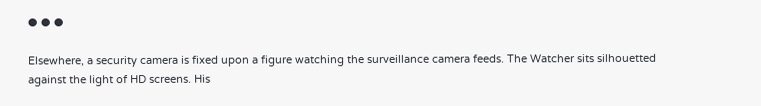● ● ●

Elsewhere, a security camera is fixed upon a figure watching the surveillance camera feeds. The Watcher sits silhouetted against the light of HD screens. His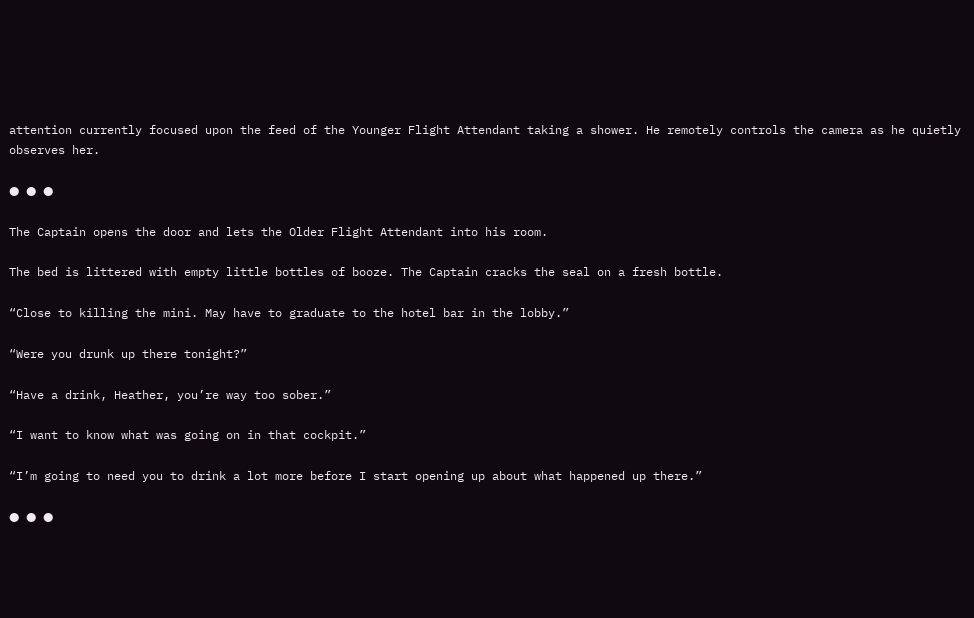attention currently focused upon the feed of the Younger Flight Attendant taking a shower. He remotely controls the camera as he quietly observes her.

● ● ●

The Captain opens the door and lets the Older Flight Attendant into his room.

The bed is littered with empty little bottles of booze. The Captain cracks the seal on a fresh bottle.

“Close to killing the mini. May have to graduate to the hotel bar in the lobby.”

“Were you drunk up there tonight?”

“Have a drink, Heather, you’re way too sober.”

“I want to know what was going on in that cockpit.”

“I’m going to need you to drink a lot more before I start opening up about what happened up there.”

● ● ●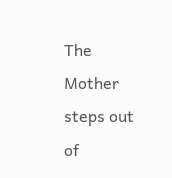The Mother steps out of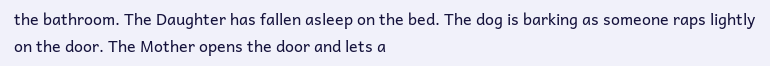the bathroom. The Daughter has fallen asleep on the bed. The dog is barking as someone raps lightly on the door. The Mother opens the door and lets a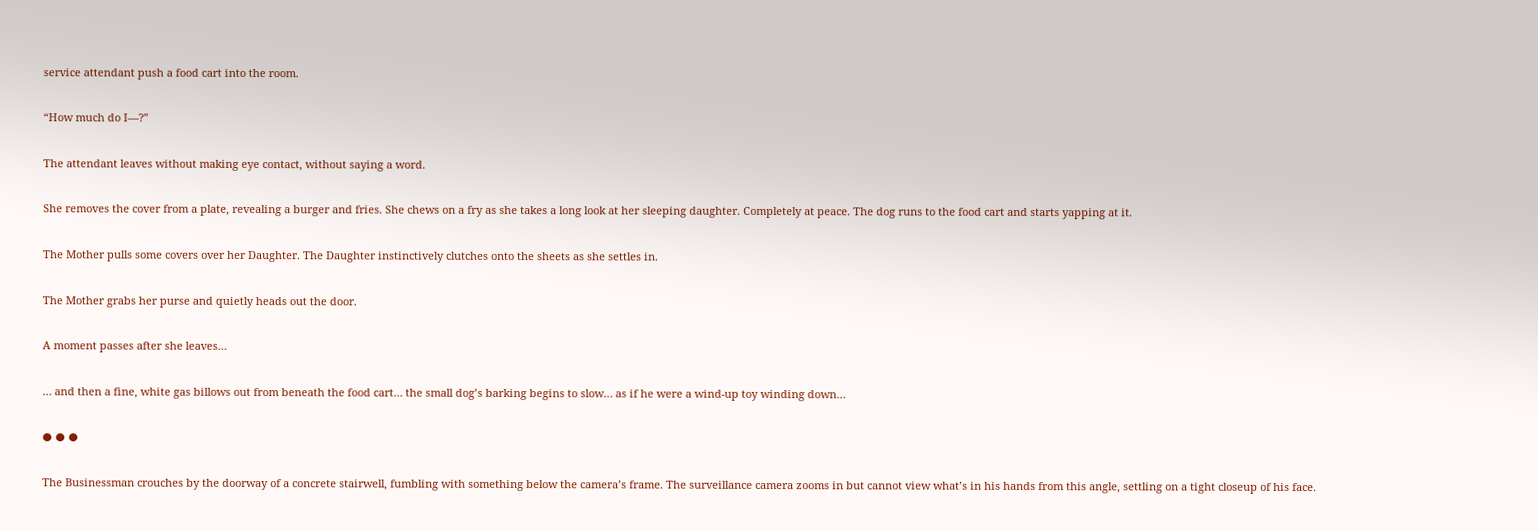service attendant push a food cart into the room.

“How much do I—?”

The attendant leaves without making eye contact, without saying a word.

She removes the cover from a plate, revealing a burger and fries. She chews on a fry as she takes a long look at her sleeping daughter. Completely at peace. The dog runs to the food cart and starts yapping at it.

The Mother pulls some covers over her Daughter. The Daughter instinctively clutches onto the sheets as she settles in.

The Mother grabs her purse and quietly heads out the door.

A moment passes after she leaves…

… and then a fine, white gas billows out from beneath the food cart… the small dog’s barking begins to slow… as if he were a wind-up toy winding down…

● ● ●

The Businessman crouches by the doorway of a concrete stairwell, fumbling with something below the camera’s frame. The surveillance camera zooms in but cannot view what’s in his hands from this angle, settling on a tight closeup of his face.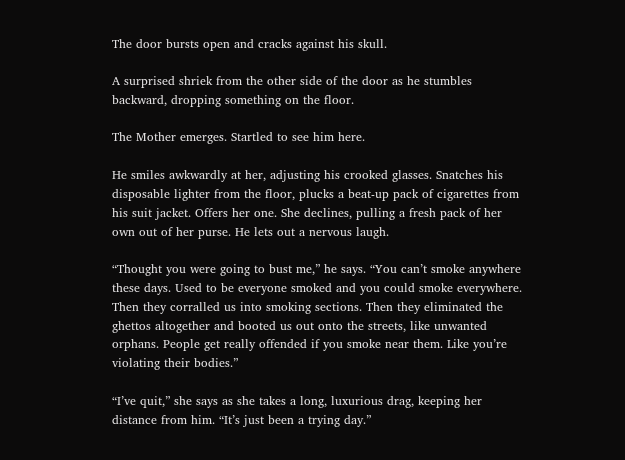The door bursts open and cracks against his skull.

A surprised shriek from the other side of the door as he stumbles backward, dropping something on the floor.

The Mother emerges. Startled to see him here.

He smiles awkwardly at her, adjusting his crooked glasses. Snatches his disposable lighter from the floor, plucks a beat-up pack of cigarettes from his suit jacket. Offers her one. She declines, pulling a fresh pack of her own out of her purse. He lets out a nervous laugh.

“Thought you were going to bust me,” he says. “You can’t smoke anywhere these days. Used to be everyone smoked and you could smoke everywhere. Then they corralled us into smoking sections. Then they eliminated the ghettos altogether and booted us out onto the streets, like unwanted orphans. People get really offended if you smoke near them. Like you’re violating their bodies.”

“I’ve quit,” she says as she takes a long, luxurious drag, keeping her distance from him. “It’s just been a trying day.”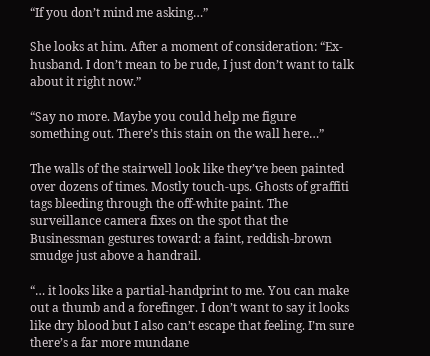“If you don’t mind me asking…”

She looks at him. After a moment of consideration: “Ex-husband. I don’t mean to be rude, I just don’t want to talk about it right now.”

“Say no more. Maybe you could help me figure something out. There’s this stain on the wall here…”

The walls of the stairwell look like they’ve been painted over dozens of times. Mostly touch-ups. Ghosts of graffiti tags bleeding through the off-white paint. The surveillance camera fixes on the spot that the Businessman gestures toward: a faint, reddish-brown smudge just above a handrail.

“… it looks like a partial-handprint to me. You can make out a thumb and a forefinger. I don’t want to say it looks like dry blood but I also can’t escape that feeling. I’m sure there’s a far more mundane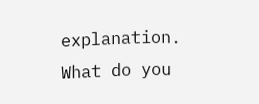explanation. What do you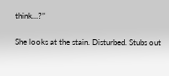think…?”

She looks at the stain. Disturbed. Stubs out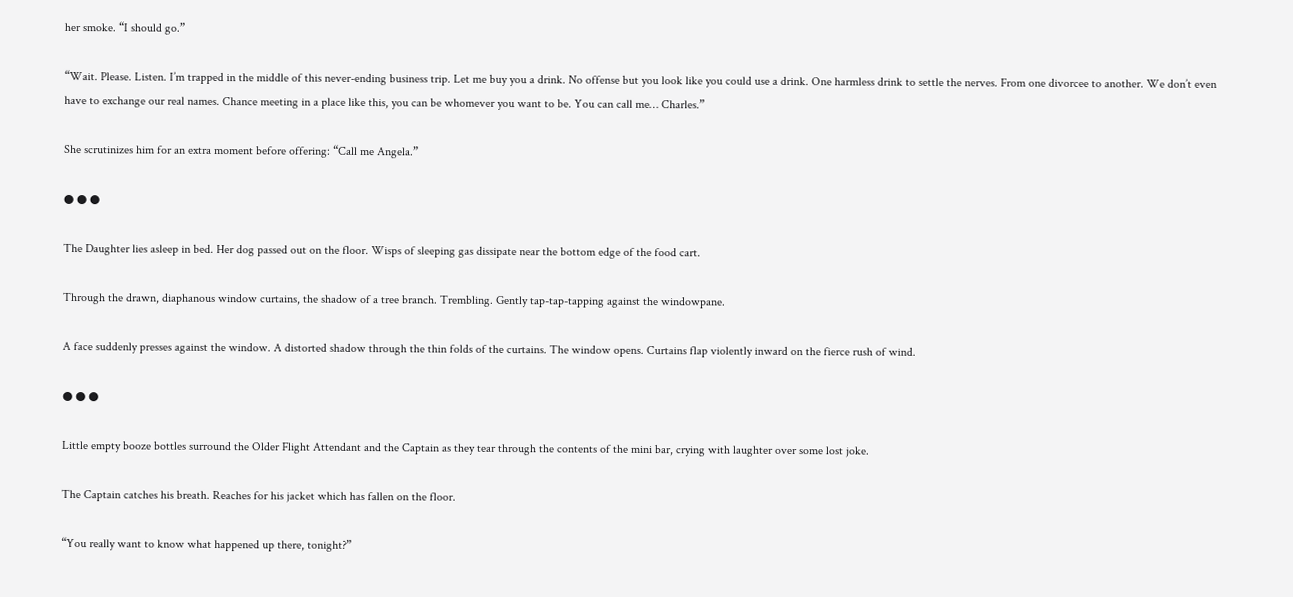her smoke. “I should go.”

“Wait. Please. Listen. I’m trapped in the middle of this never-ending business trip. Let me buy you a drink. No offense but you look like you could use a drink. One harmless drink to settle the nerves. From one divorcee to another. We don’t even have to exchange our real names. Chance meeting in a place like this, you can be whomever you want to be. You can call me… Charles.”

She scrutinizes him for an extra moment before offering: “Call me Angela.”

● ● ●

The Daughter lies asleep in bed. Her dog passed out on the floor. Wisps of sleeping gas dissipate near the bottom edge of the food cart.

Through the drawn, diaphanous window curtains, the shadow of a tree branch. Trembling. Gently tap-tap-tapping against the windowpane.

A face suddenly presses against the window. A distorted shadow through the thin folds of the curtains. The window opens. Curtains flap violently inward on the fierce rush of wind.

● ● ●

Little empty booze bottles surround the Older Flight Attendant and the Captain as they tear through the contents of the mini bar, crying with laughter over some lost joke.

The Captain catches his breath. Reaches for his jacket which has fallen on the floor.

“You really want to know what happened up there, tonight?”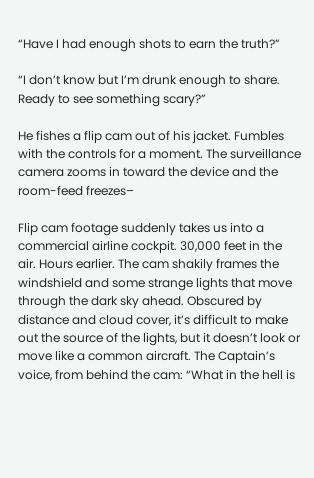“Have I had enough shots to earn the truth?”

“I don’t know but I’m drunk enough to share. Ready to see something scary?”

He fishes a flip cam out of his jacket. Fumbles with the controls for a moment. The surveillance camera zooms in toward the device and the room-feed freezes–

Flip cam footage suddenly takes us into a commercial airline cockpit. 30,000 feet in the air. Hours earlier. The cam shakily frames the windshield and some strange lights that move through the dark sky ahead. Obscured by distance and cloud cover, it’s difficult to make out the source of the lights, but it doesn’t look or move like a common aircraft. The Captain’s voice, from behind the cam: “What in the hell is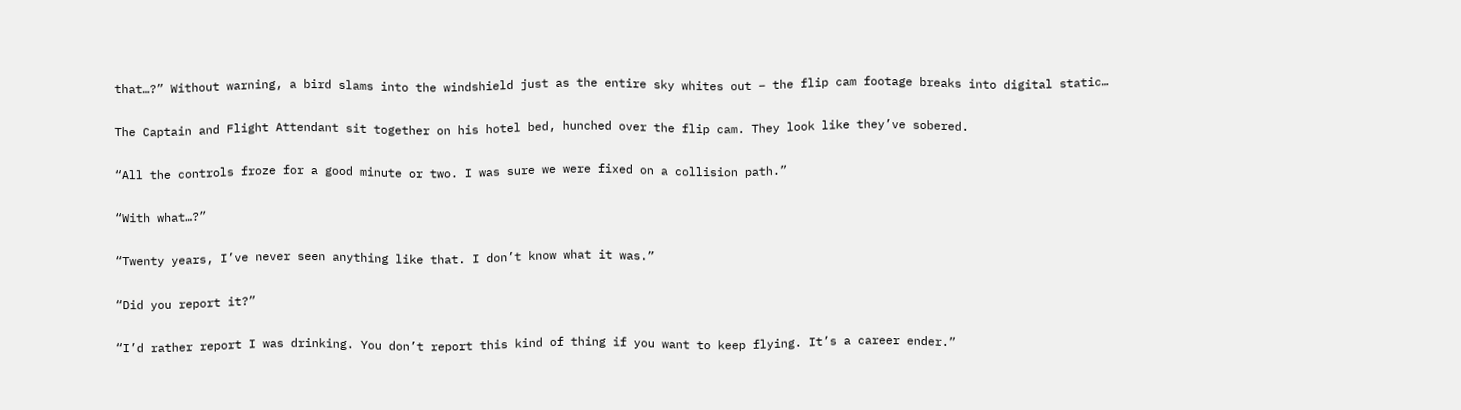that…?” Without warning, a bird slams into the windshield just as the entire sky whites out – the flip cam footage breaks into digital static…

The Captain and Flight Attendant sit together on his hotel bed, hunched over the flip cam. They look like they’ve sobered.

“All the controls froze for a good minute or two. I was sure we were fixed on a collision path.”

“With what…?”

“Twenty years, I’ve never seen anything like that. I don’t know what it was.”

“Did you report it?”

“I’d rather report I was drinking. You don’t report this kind of thing if you want to keep flying. It’s a career ender.”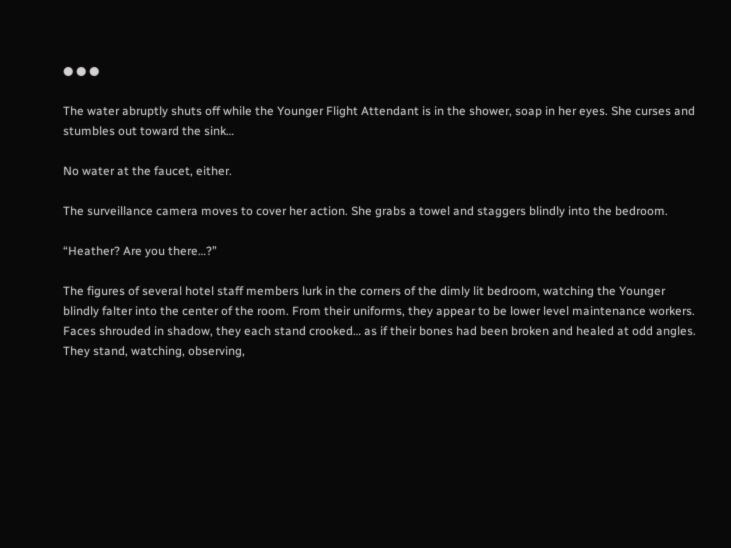● ● ●

The water abruptly shuts off while the Younger Flight Attendant is in the shower, soap in her eyes. She curses and stumbles out toward the sink…

No water at the faucet, either.

The surveillance camera moves to cover her action. She grabs a towel and staggers blindly into the bedroom.

“Heather? Are you there…?”

The figures of several hotel staff members lurk in the corners of the dimly lit bedroom, watching the Younger blindly falter into the center of the room. From their uniforms, they appear to be lower level maintenance workers. Faces shrouded in shadow, they each stand crooked… as if their bones had been broken and healed at odd angles. They stand, watching, observing,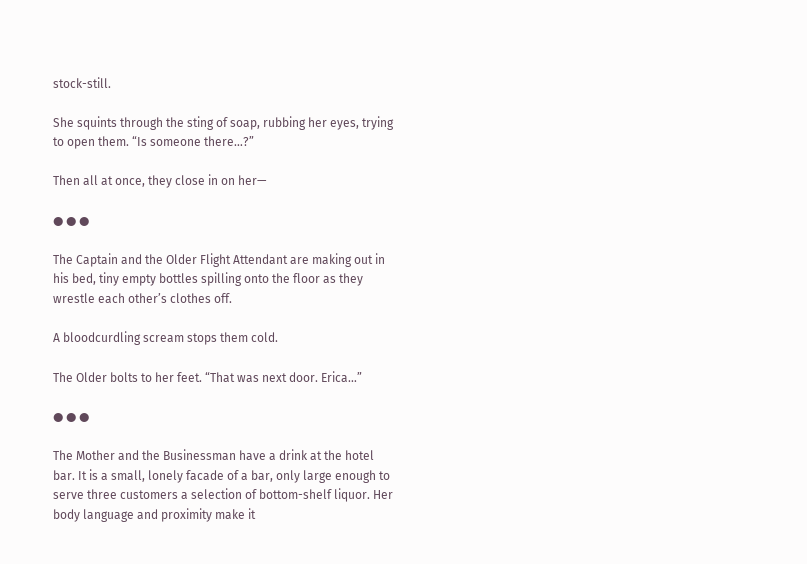stock-still.

She squints through the sting of soap, rubbing her eyes, trying to open them. “Is someone there…?”

Then all at once, they close in on her—

● ● ●

The Captain and the Older Flight Attendant are making out in his bed, tiny empty bottles spilling onto the floor as they wrestle each other’s clothes off.

A bloodcurdling scream stops them cold.

The Older bolts to her feet. “That was next door. Erica…”

● ● ●

The Mother and the Businessman have a drink at the hotel bar. It is a small, lonely facade of a bar, only large enough to serve three customers a selection of bottom-shelf liquor. Her body language and proximity make it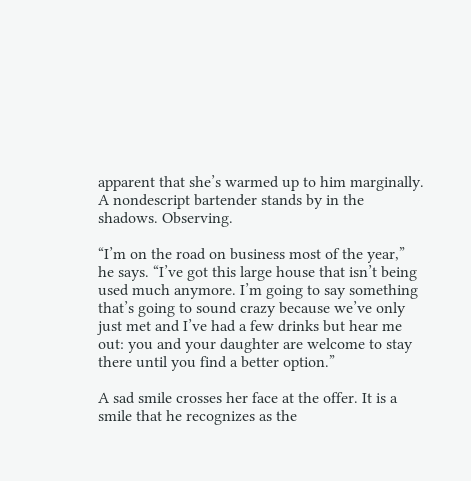apparent that she’s warmed up to him marginally. A nondescript bartender stands by in the shadows. Observing.

“I’m on the road on business most of the year,” he says. “I’ve got this large house that isn’t being used much anymore. I’m going to say something that’s going to sound crazy because we’ve only just met and I’ve had a few drinks but hear me out: you and your daughter are welcome to stay there until you find a better option.”

A sad smile crosses her face at the offer. It is a smile that he recognizes as the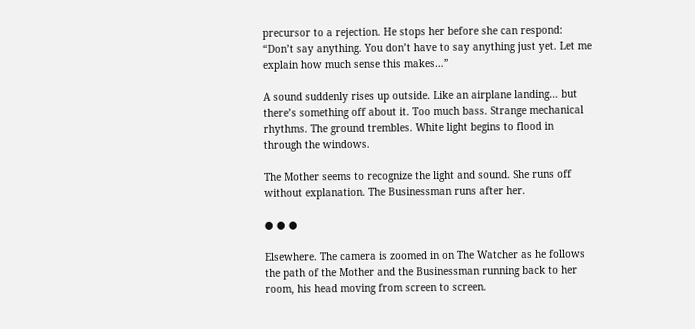precursor to a rejection. He stops her before she can respond: “Don’t say anything. You don’t have to say anything just yet. Let me explain how much sense this makes…”

A sound suddenly rises up outside. Like an airplane landing… but there’s something off about it. Too much bass. Strange mechanical rhythms. The ground trembles. White light begins to flood in through the windows.

The Mother seems to recognize the light and sound. She runs off without explanation. The Businessman runs after her.

● ● ●

Elsewhere. The camera is zoomed in on The Watcher as he follows the path of the Mother and the Businessman running back to her room, his head moving from screen to screen.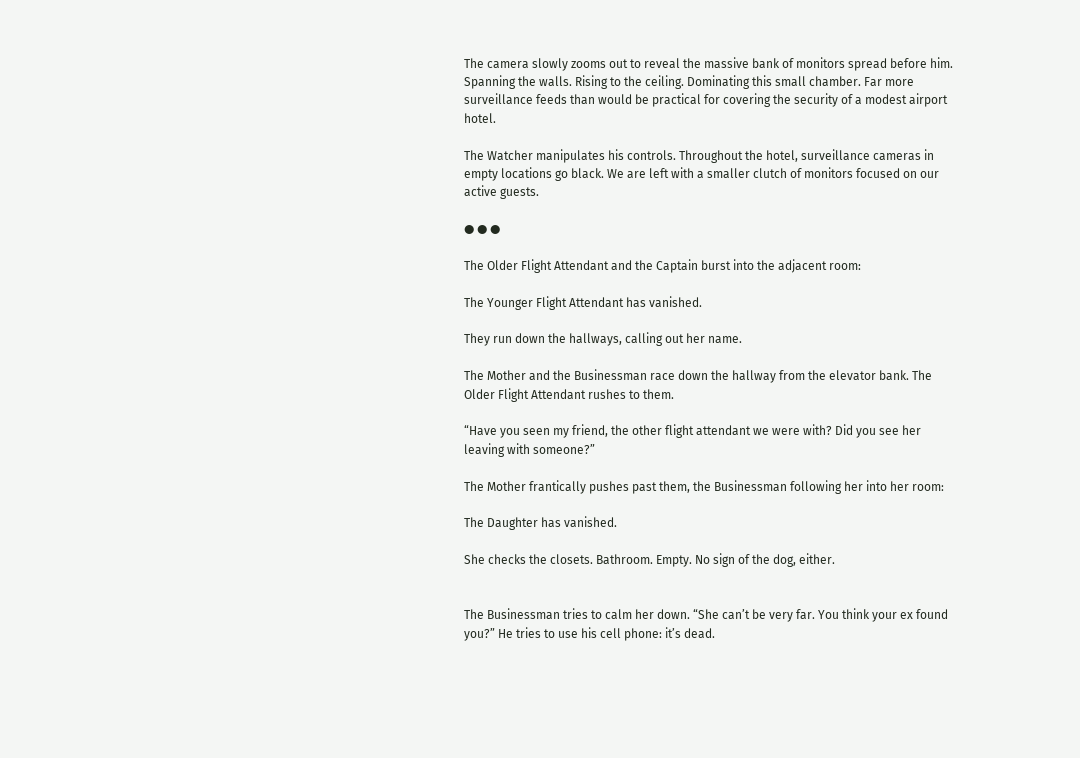The camera slowly zooms out to reveal the massive bank of monitors spread before him. Spanning the walls. Rising to the ceiling. Dominating this small chamber. Far more surveillance feeds than would be practical for covering the security of a modest airport hotel.

The Watcher manipulates his controls. Throughout the hotel, surveillance cameras in empty locations go black. We are left with a smaller clutch of monitors focused on our active guests.

● ● ●

The Older Flight Attendant and the Captain burst into the adjacent room:

The Younger Flight Attendant has vanished.

They run down the hallways, calling out her name.

The Mother and the Businessman race down the hallway from the elevator bank. The Older Flight Attendant rushes to them.

“Have you seen my friend, the other flight attendant we were with? Did you see her leaving with someone?”

The Mother frantically pushes past them, the Businessman following her into her room:

The Daughter has vanished.

She checks the closets. Bathroom. Empty. No sign of the dog, either.


The Businessman tries to calm her down. “She can’t be very far. You think your ex found you?” He tries to use his cell phone: it’s dead.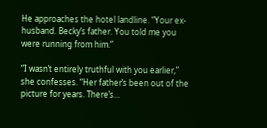He approaches the hotel landline. “Your ex-husband. Becky’s father. You told me you were running from him.”

“I wasn’t entirely truthful with you earlier,” she confesses. “Her father’s been out of the picture for years. There’s…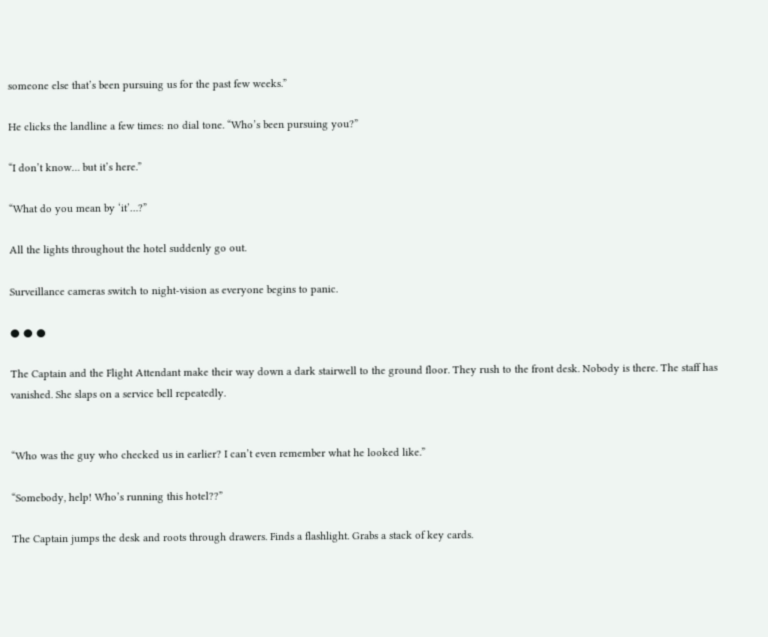someone else that’s been pursuing us for the past few weeks.”

He clicks the landline a few times: no dial tone. “Who’s been pursuing you?”

“I don’t know… but it’s here.”

“What do you mean by ‘it’…?”

All the lights throughout the hotel suddenly go out.

Surveillance cameras switch to night-vision as everyone begins to panic.

● ● ●

The Captain and the Flight Attendant make their way down a dark stairwell to the ground floor. They rush to the front desk. Nobody is there. The staff has vanished. She slaps on a service bell repeatedly.


“Who was the guy who checked us in earlier? I can’t even remember what he looked like.”

“Somebody, help! Who’s running this hotel??”

The Captain jumps the desk and roots through drawers. Finds a flashlight. Grabs a stack of key cards.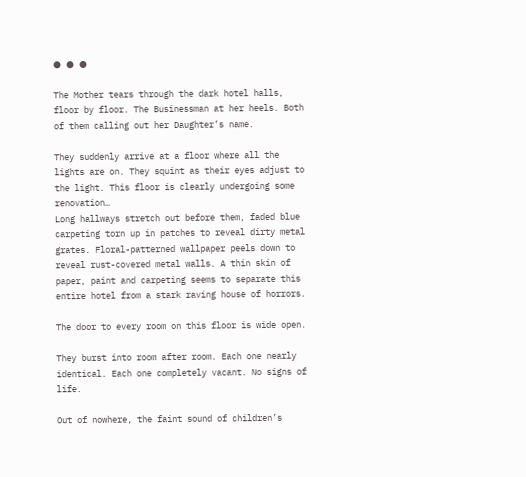● ● ●

The Mother tears through the dark hotel halls, floor by floor. The Businessman at her heels. Both of them calling out her Daughter’s name.

They suddenly arrive at a floor where all the lights are on. They squint as their eyes adjust to the light. This floor is clearly undergoing some renovation…
Long hallways stretch out before them, faded blue carpeting torn up in patches to reveal dirty metal grates. Floral-patterned wallpaper peels down to reveal rust-covered metal walls. A thin skin of paper, paint and carpeting seems to separate this entire hotel from a stark raving house of horrors.

The door to every room on this floor is wide open.

They burst into room after room. Each one nearly identical. Each one completely vacant. No signs of life.

Out of nowhere, the faint sound of children’s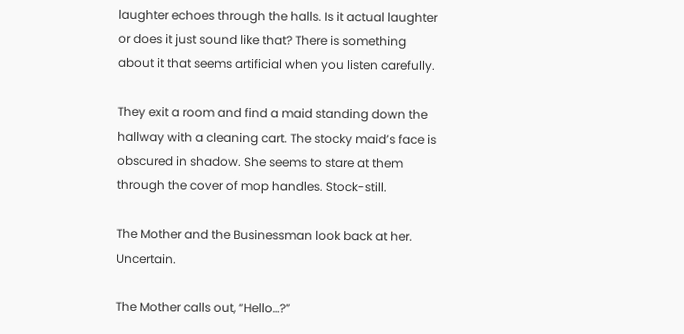laughter echoes through the halls. Is it actual laughter or does it just sound like that? There is something about it that seems artificial when you listen carefully.

They exit a room and find a maid standing down the hallway with a cleaning cart. The stocky maid’s face is obscured in shadow. She seems to stare at them through the cover of mop handles. Stock-still.

The Mother and the Businessman look back at her. Uncertain.

The Mother calls out, “Hello…?”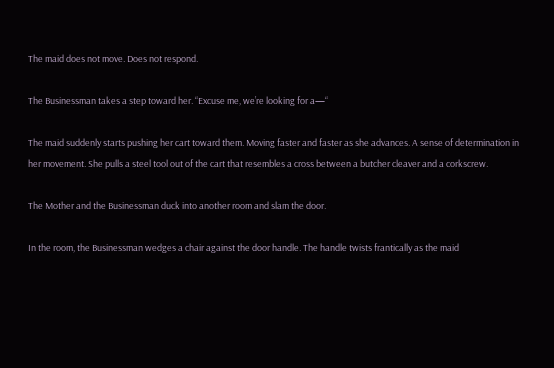The maid does not move. Does not respond.

The Businessman takes a step toward her. “Excuse me, we’re looking for a—“

The maid suddenly starts pushing her cart toward them. Moving faster and faster as she advances. A sense of determination in her movement. She pulls a steel tool out of the cart that resembles a cross between a butcher cleaver and a corkscrew.

The Mother and the Businessman duck into another room and slam the door.

In the room, the Businessman wedges a chair against the door handle. The handle twists frantically as the maid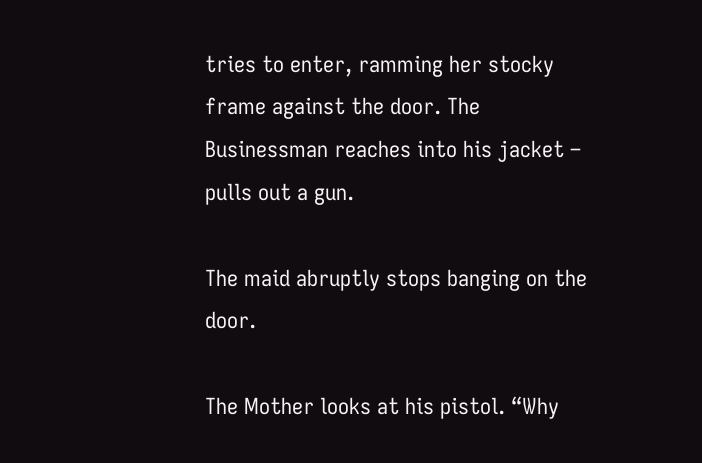tries to enter, ramming her stocky frame against the door. The Businessman reaches into his jacket – pulls out a gun.

The maid abruptly stops banging on the door.

The Mother looks at his pistol. “Why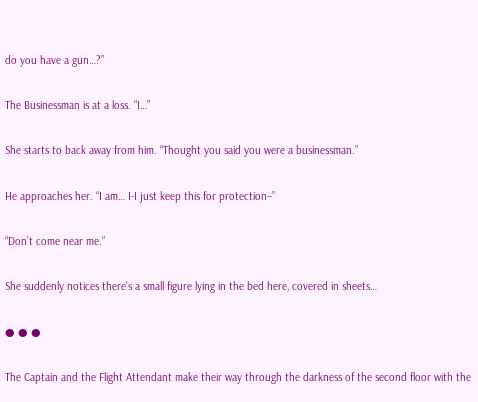do you have a gun…?”

The Businessman is at a loss. “I…”

She starts to back away from him. “Thought you said you were a businessman.”

He approaches her. “I am… I-I just keep this for protection–”

“Don’t come near me.”

She suddenly notices there’s a small figure lying in the bed here, covered in sheets…

● ● ●

The Captain and the Flight Attendant make their way through the darkness of the second floor with the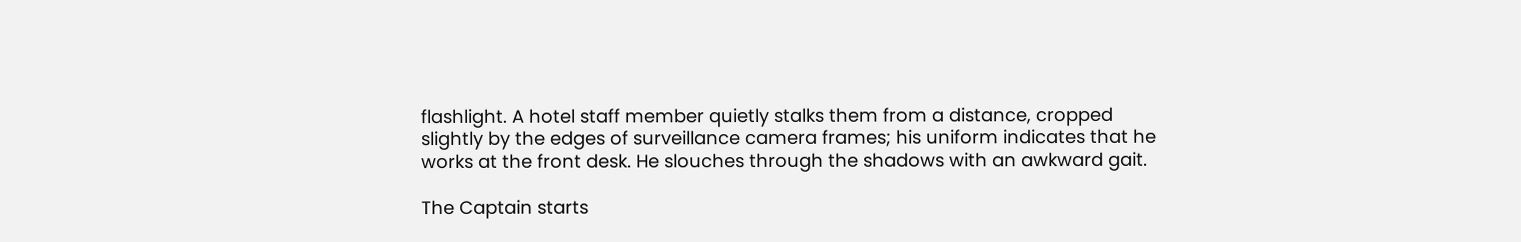flashlight. A hotel staff member quietly stalks them from a distance, cropped slightly by the edges of surveillance camera frames; his uniform indicates that he works at the front desk. He slouches through the shadows with an awkward gait.

The Captain starts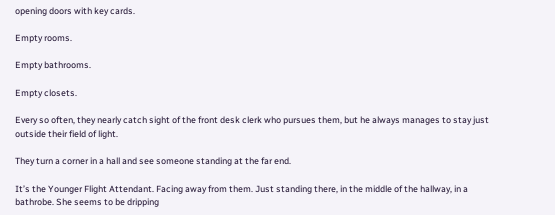opening doors with key cards.

Empty rooms.

Empty bathrooms.

Empty closets.

Every so often, they nearly catch sight of the front desk clerk who pursues them, but he always manages to stay just outside their field of light.

They turn a corner in a hall and see someone standing at the far end.

It’s the Younger Flight Attendant. Facing away from them. Just standing there, in the middle of the hallway, in a bathrobe. She seems to be dripping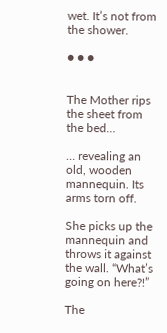wet. It’s not from the shower.

● ● ●


The Mother rips the sheet from the bed…

… revealing an old, wooden mannequin. Its arms torn off.

She picks up the mannequin and throws it against the wall. “What’s going on here?!”

The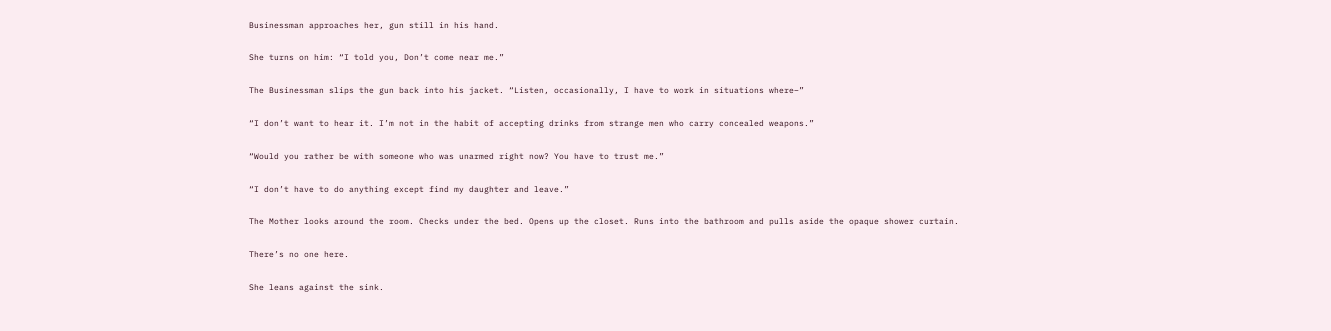Businessman approaches her, gun still in his hand.

She turns on him: “I told you, Don’t come near me.”

The Businessman slips the gun back into his jacket. “Listen, occasionally, I have to work in situations where–”

“I don’t want to hear it. I’m not in the habit of accepting drinks from strange men who carry concealed weapons.”

“Would you rather be with someone who was unarmed right now? You have to trust me.”

“I don’t have to do anything except find my daughter and leave.”

The Mother looks around the room. Checks under the bed. Opens up the closet. Runs into the bathroom and pulls aside the opaque shower curtain.

There’s no one here.

She leans against the sink.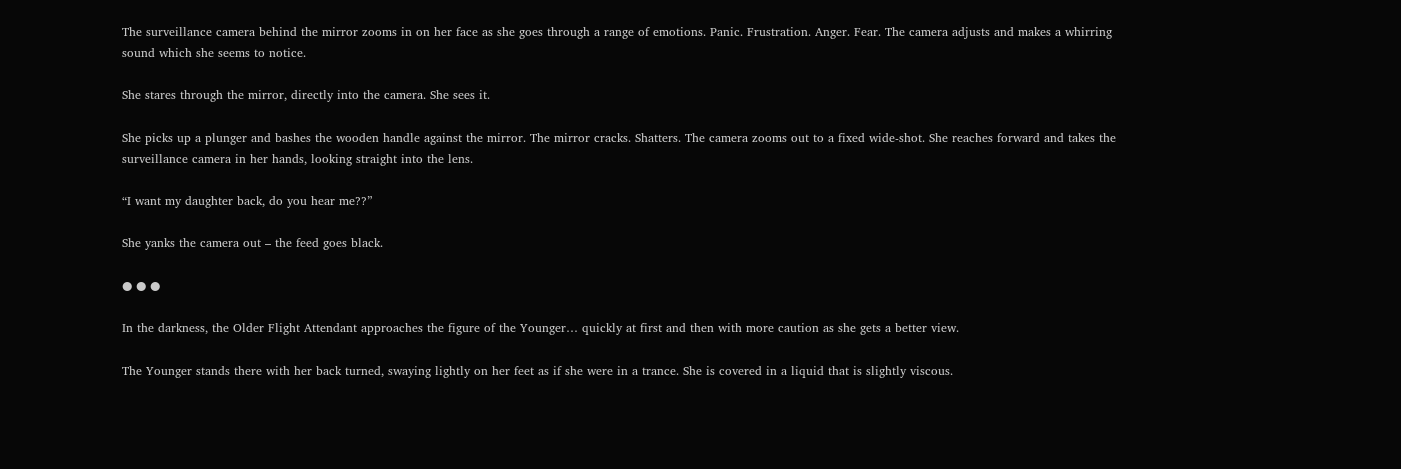The surveillance camera behind the mirror zooms in on her face as she goes through a range of emotions. Panic. Frustration. Anger. Fear. The camera adjusts and makes a whirring sound which she seems to notice.

She stares through the mirror, directly into the camera. She sees it.

She picks up a plunger and bashes the wooden handle against the mirror. The mirror cracks. Shatters. The camera zooms out to a fixed wide-shot. She reaches forward and takes the surveillance camera in her hands, looking straight into the lens.

“I want my daughter back, do you hear me??”

She yanks the camera out – the feed goes black.

● ● ●

In the darkness, the Older Flight Attendant approaches the figure of the Younger… quickly at first and then with more caution as she gets a better view.

The Younger stands there with her back turned, swaying lightly on her feet as if she were in a trance. She is covered in a liquid that is slightly viscous.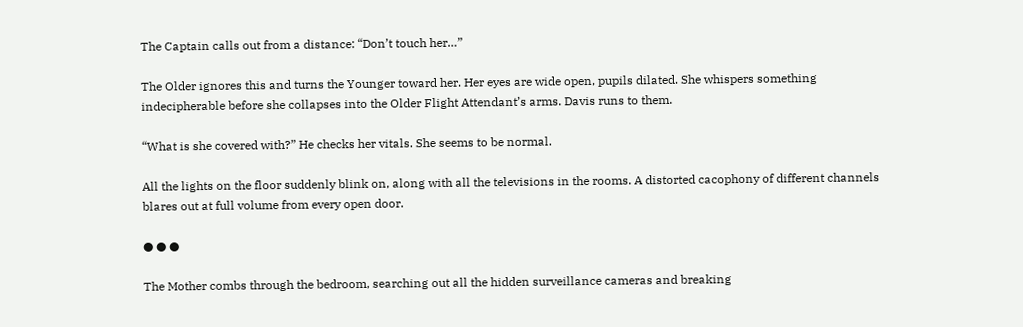The Captain calls out from a distance: “Don’t touch her…”

The Older ignores this and turns the Younger toward her. Her eyes are wide open, pupils dilated. She whispers something indecipherable before she collapses into the Older Flight Attendant’s arms. Davis runs to them.

“What is she covered with?” He checks her vitals. She seems to be normal.

All the lights on the floor suddenly blink on, along with all the televisions in the rooms. A distorted cacophony of different channels blares out at full volume from every open door.

● ● ●

The Mother combs through the bedroom, searching out all the hidden surveillance cameras and breaking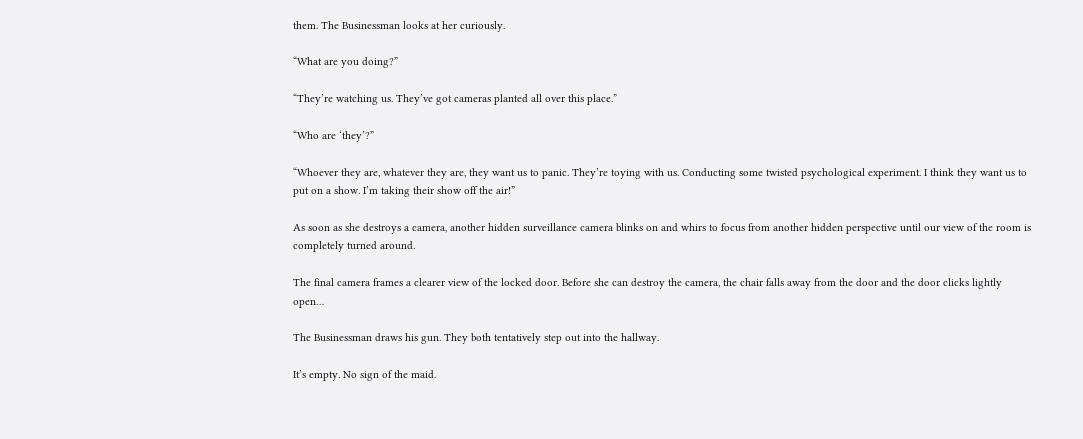them. The Businessman looks at her curiously.

“What are you doing?”

“They’re watching us. They’ve got cameras planted all over this place.”

“Who are ‘they’?”

“Whoever they are, whatever they are, they want us to panic. They’re toying with us. Conducting some twisted psychological experiment. I think they want us to put on a show. I’m taking their show off the air!”

As soon as she destroys a camera, another hidden surveillance camera blinks on and whirs to focus from another hidden perspective until our view of the room is completely turned around.

The final camera frames a clearer view of the locked door. Before she can destroy the camera, the chair falls away from the door and the door clicks lightly open…

The Businessman draws his gun. They both tentatively step out into the hallway.

It’s empty. No sign of the maid.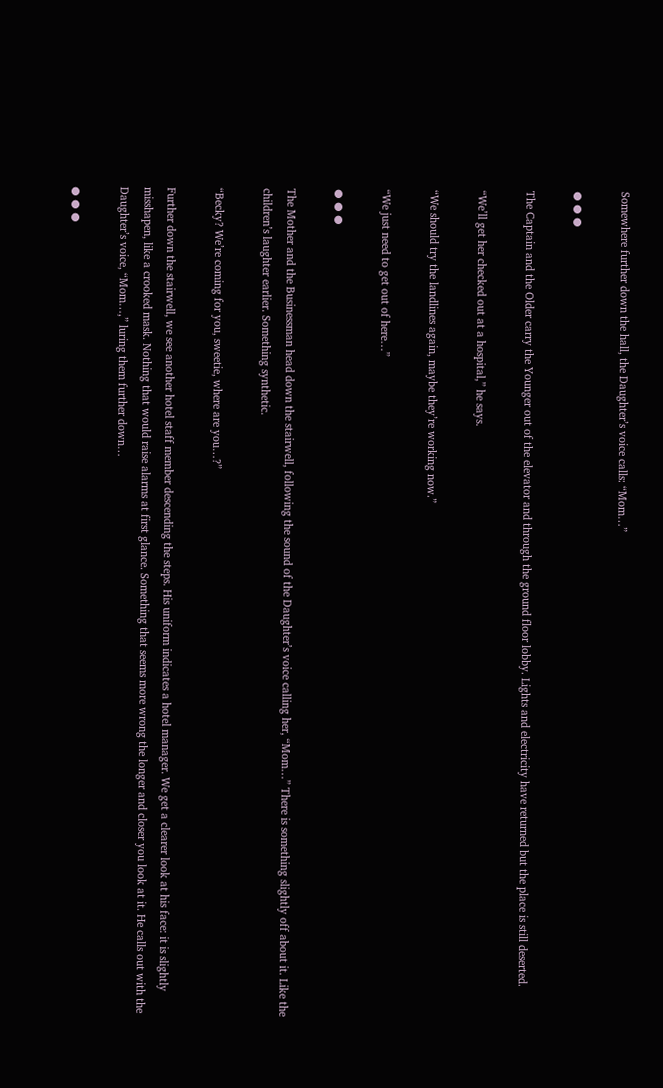Somewhere further down the hall, the Daughter’s voice calls: “Mom…”

● ● ●

The Captain and the Older carry the Younger out of the elevator and through the ground floor lobby. Lights and electricity have returned but the place is still deserted.

“We’ll get her checked out at a hospital,” he says.

“We should try the landlines again, maybe they’re working now.”

“We just need to get out of here…”

● ● ●

The Mother and the Businessman head down the stairwell, following the sound of the Daughter’s voice calling her, “Mom…” There is something slightly off about it. Like the children’s laughter earlier. Something synthetic.

“Becky? We’re coming for you, sweetie, where are you…?”

Further down the stairwell, we see another hotel staff member descending the steps. His uniform indicates a hotel manager. We get a clearer look at his face: it is slightly misshapen, like a crooked mask. Nothing that would raise alarms at first glance. Something that seems more wrong the longer and closer you look at it. He calls out with the Daughter’s voice, “Mom…,” luring them further down…

● ● ●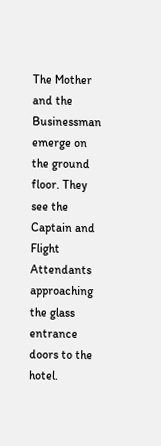The Mother and the Businessman emerge on the ground floor. They see the Captain and Flight Attendants approaching the glass entrance doors to the hotel.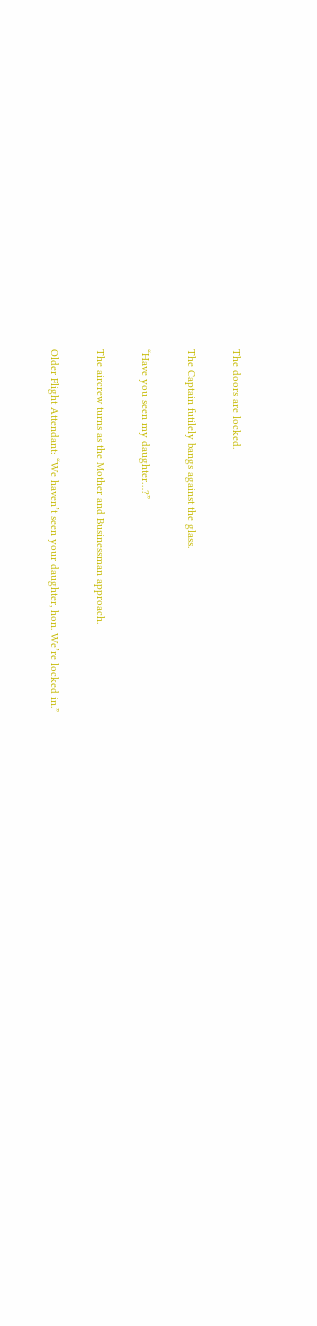The doors are locked.

The Captain futilely bangs against the glass.

“Have you seen my daughter…?”

The aircrew turns as the Mother and Businessman approach.

Older Flight Attendant: “We haven’t seen your daughter, hon. We’re locked in.”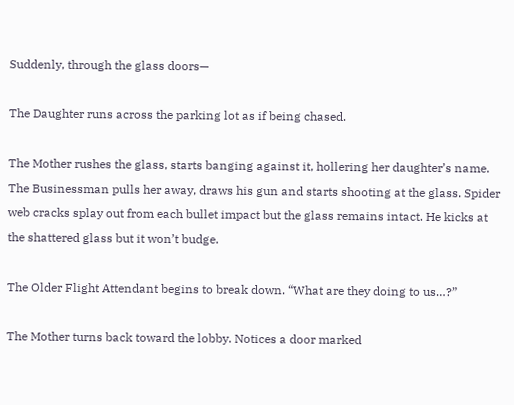Suddenly, through the glass doors—

The Daughter runs across the parking lot as if being chased.

The Mother rushes the glass, starts banging against it, hollering her daughter’s name. The Businessman pulls her away, draws his gun and starts shooting at the glass. Spider web cracks splay out from each bullet impact but the glass remains intact. He kicks at the shattered glass but it won’t budge.

The Older Flight Attendant begins to break down. “What are they doing to us…?”

The Mother turns back toward the lobby. Notices a door marked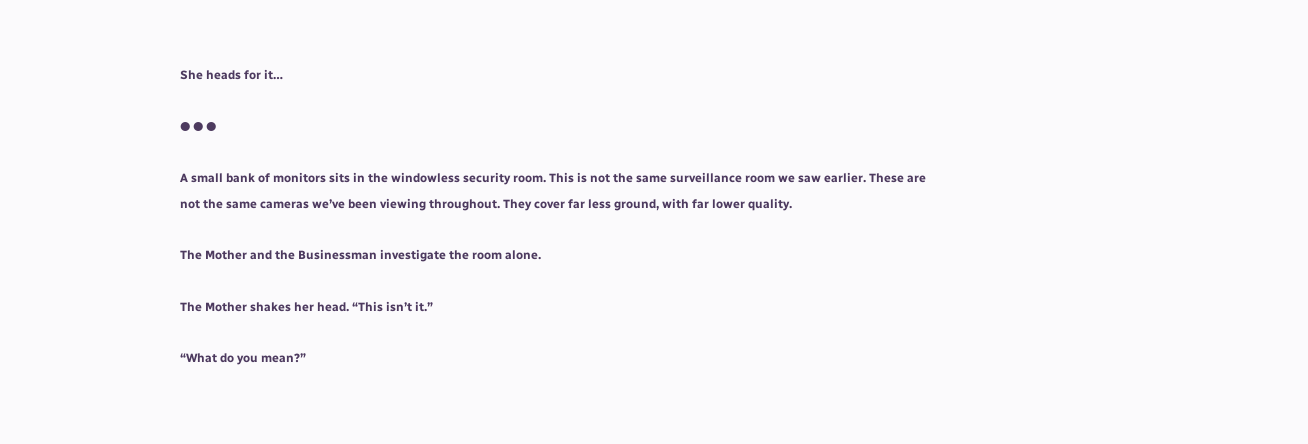She heads for it…

● ● ●

A small bank of monitors sits in the windowless security room. This is not the same surveillance room we saw earlier. These are not the same cameras we’ve been viewing throughout. They cover far less ground, with far lower quality.

The Mother and the Businessman investigate the room alone.

The Mother shakes her head. “This isn’t it.”

“What do you mean?”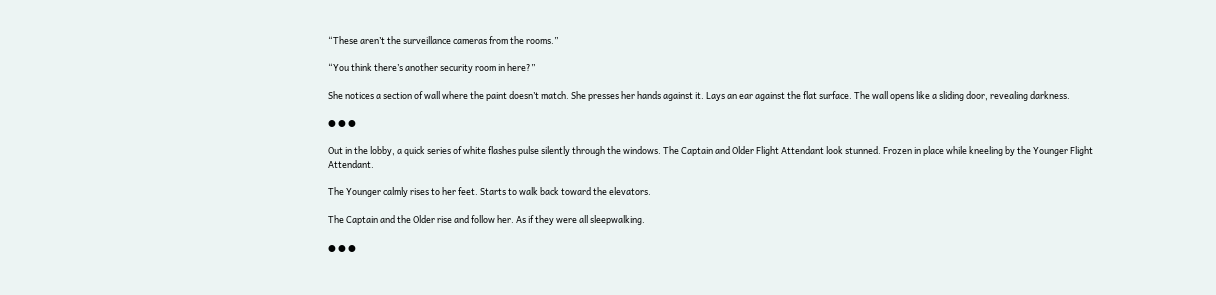“These aren’t the surveillance cameras from the rooms.”

“You think there’s another security room in here?”

She notices a section of wall where the paint doesn’t match. She presses her hands against it. Lays an ear against the flat surface. The wall opens like a sliding door, revealing darkness.

● ● ●

Out in the lobby, a quick series of white flashes pulse silently through the windows. The Captain and Older Flight Attendant look stunned. Frozen in place while kneeling by the Younger Flight Attendant.

The Younger calmly rises to her feet. Starts to walk back toward the elevators.

The Captain and the Older rise and follow her. As if they were all sleepwalking.

● ● ●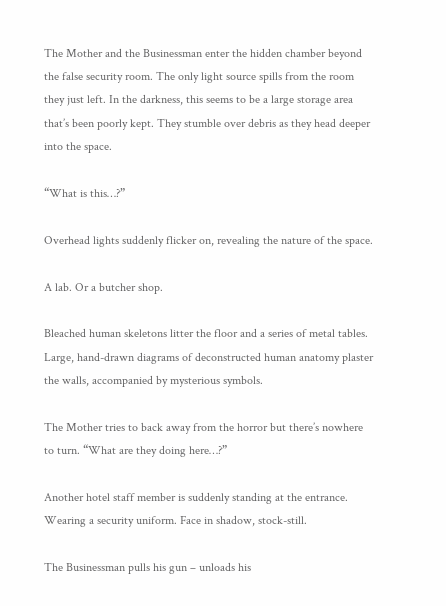The Mother and the Businessman enter the hidden chamber beyond the false security room. The only light source spills from the room they just left. In the darkness, this seems to be a large storage area that’s been poorly kept. They stumble over debris as they head deeper into the space.

“What is this…?”

Overhead lights suddenly flicker on, revealing the nature of the space.

A lab. Or a butcher shop.

Bleached human skeletons litter the floor and a series of metal tables. Large, hand-drawn diagrams of deconstructed human anatomy plaster the walls, accompanied by mysterious symbols.

The Mother tries to back away from the horror but there’s nowhere to turn. “What are they doing here…?”

Another hotel staff member is suddenly standing at the entrance. Wearing a security uniform. Face in shadow, stock-still.

The Businessman pulls his gun – unloads his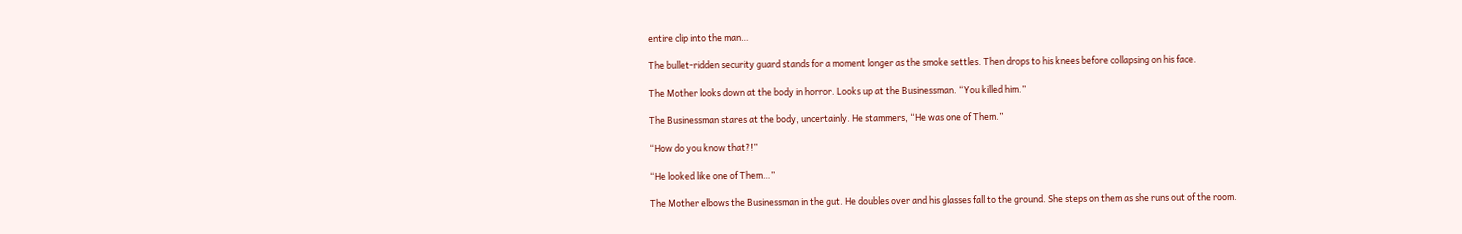entire clip into the man…

The bullet-ridden security guard stands for a moment longer as the smoke settles. Then drops to his knees before collapsing on his face.

The Mother looks down at the body in horror. Looks up at the Businessman. “You killed him.”

The Businessman stares at the body, uncertainly. He stammers, “He was one of Them.”

“How do you know that?!”

“He looked like one of Them…”

The Mother elbows the Businessman in the gut. He doubles over and his glasses fall to the ground. She steps on them as she runs out of the room.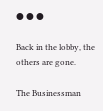● ● ●

Back in the lobby, the others are gone.

The Businessman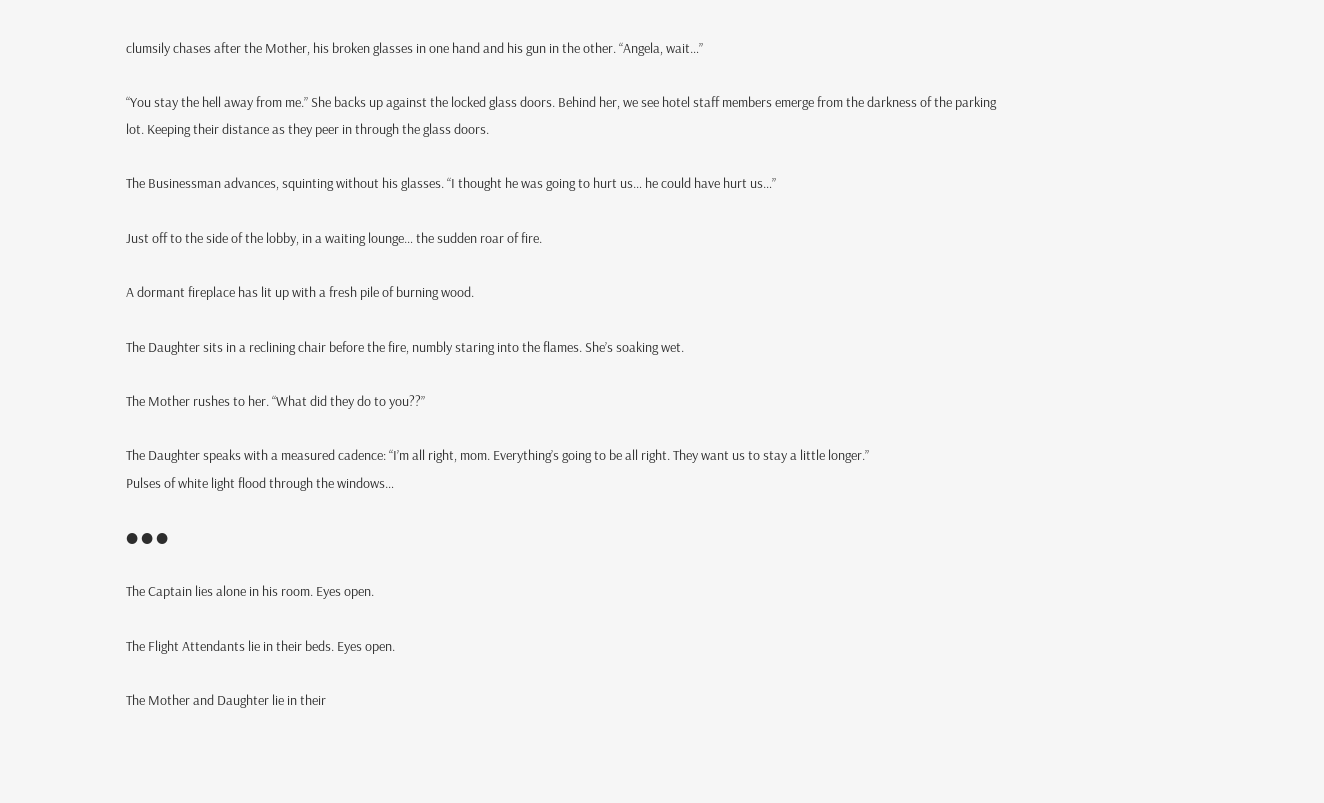clumsily chases after the Mother, his broken glasses in one hand and his gun in the other. “Angela, wait…”

“You stay the hell away from me.” She backs up against the locked glass doors. Behind her, we see hotel staff members emerge from the darkness of the parking lot. Keeping their distance as they peer in through the glass doors.

The Businessman advances, squinting without his glasses. “I thought he was going to hurt us… he could have hurt us…”

Just off to the side of the lobby, in a waiting lounge… the sudden roar of fire.

A dormant fireplace has lit up with a fresh pile of burning wood.

The Daughter sits in a reclining chair before the fire, numbly staring into the flames. She’s soaking wet.

The Mother rushes to her. “What did they do to you??”

The Daughter speaks with a measured cadence: “I’m all right, mom. Everything’s going to be all right. They want us to stay a little longer.”
Pulses of white light flood through the windows…

● ● ●

The Captain lies alone in his room. Eyes open.

The Flight Attendants lie in their beds. Eyes open.

The Mother and Daughter lie in their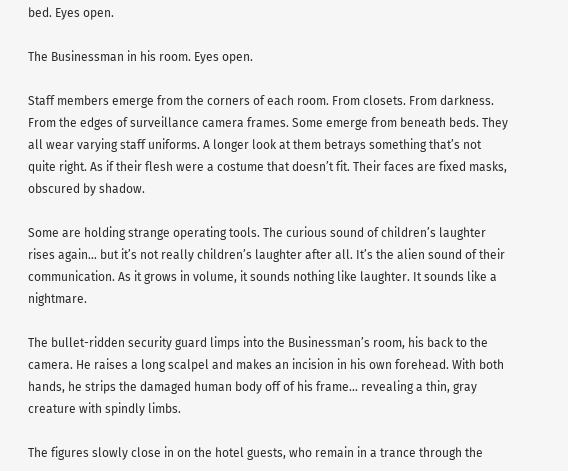bed. Eyes open.

The Businessman in his room. Eyes open.

Staff members emerge from the corners of each room. From closets. From darkness. From the edges of surveillance camera frames. Some emerge from beneath beds. They all wear varying staff uniforms. A longer look at them betrays something that’s not quite right. As if their flesh were a costume that doesn’t fit. Their faces are fixed masks, obscured by shadow.

Some are holding strange operating tools. The curious sound of children’s laughter rises again… but it’s not really children’s laughter after all. It’s the alien sound of their communication. As it grows in volume, it sounds nothing like laughter. It sounds like a nightmare.

The bullet-ridden security guard limps into the Businessman’s room, his back to the camera. He raises a long scalpel and makes an incision in his own forehead. With both hands, he strips the damaged human body off of his frame… revealing a thin, gray creature with spindly limbs.

The figures slowly close in on the hotel guests, who remain in a trance through the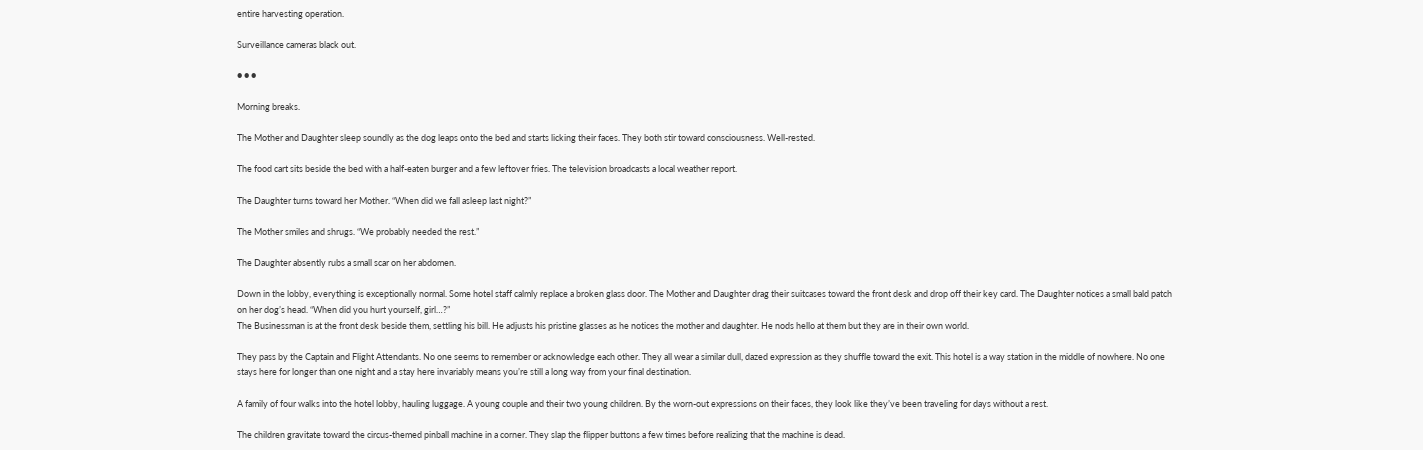entire harvesting operation.

Surveillance cameras black out.

● ● ●

Morning breaks.

The Mother and Daughter sleep soundly as the dog leaps onto the bed and starts licking their faces. They both stir toward consciousness. Well-rested.

The food cart sits beside the bed with a half-eaten burger and a few leftover fries. The television broadcasts a local weather report.

The Daughter turns toward her Mother. “When did we fall asleep last night?”

The Mother smiles and shrugs. “We probably needed the rest.”

The Daughter absently rubs a small scar on her abdomen.

Down in the lobby, everything is exceptionally normal. Some hotel staff calmly replace a broken glass door. The Mother and Daughter drag their suitcases toward the front desk and drop off their key card. The Daughter notices a small bald patch on her dog’s head. “When did you hurt yourself, girl…?”
The Businessman is at the front desk beside them, settling his bill. He adjusts his pristine glasses as he notices the mother and daughter. He nods hello at them but they are in their own world.

They pass by the Captain and Flight Attendants. No one seems to remember or acknowledge each other. They all wear a similar dull, dazed expression as they shuffle toward the exit. This hotel is a way station in the middle of nowhere. No one stays here for longer than one night and a stay here invariably means you’re still a long way from your final destination.

A family of four walks into the hotel lobby, hauling luggage. A young couple and their two young children. By the worn-out expressions on their faces, they look like they’ve been traveling for days without a rest.

The children gravitate toward the circus-themed pinball machine in a corner. They slap the flipper buttons a few times before realizing that the machine is dead.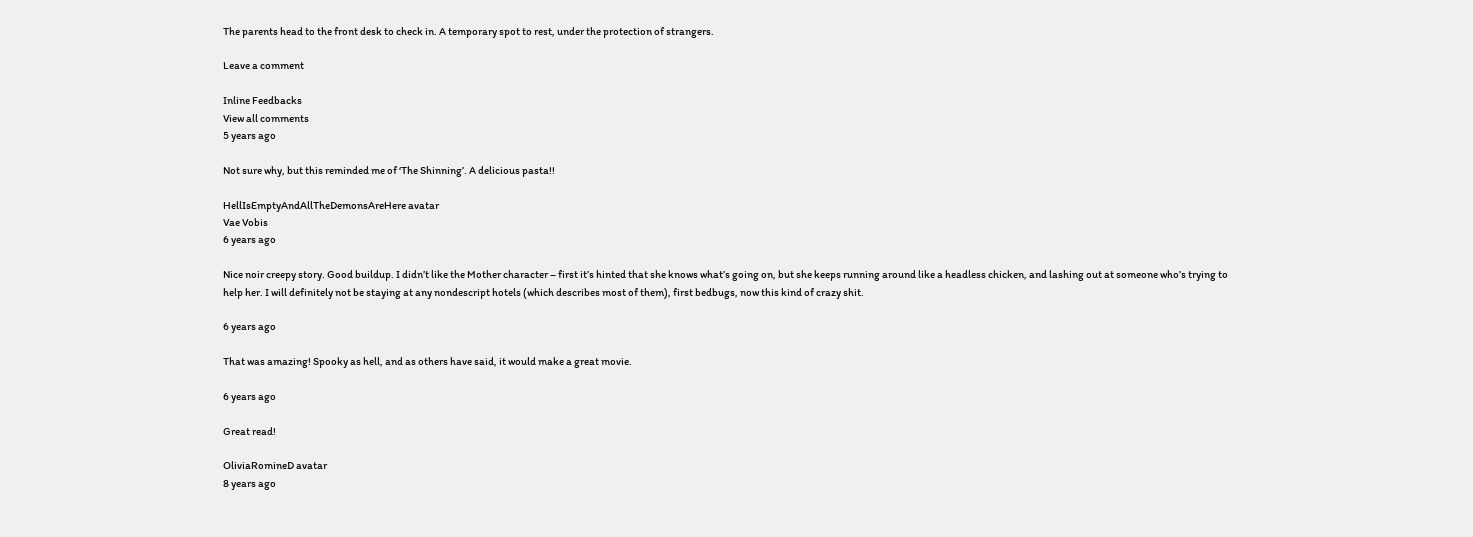The parents head to the front desk to check in. A temporary spot to rest, under the protection of strangers.

Leave a comment

Inline Feedbacks
View all comments
5 years ago

Not sure why, but this reminded me of ‘The Shinning’. A delicious pasta!!

HellIsEmptyAndAllTheDemonsAreHere avatar
Vae Vobis
6 years ago

Nice noir creepy story. Good buildup. I didn’t like the Mother character – first it’s hinted that she knows what’s going on, but she keeps running around like a headless chicken, and lashing out at someone who’s trying to help her. I will definitely not be staying at any nondescript hotels (which describes most of them), first bedbugs, now this kind of crazy shit.

6 years ago

That was amazing! Spooky as hell, and as others have said, it would make a great movie.

6 years ago

Great read!

OliviaRomineD avatar
8 years ago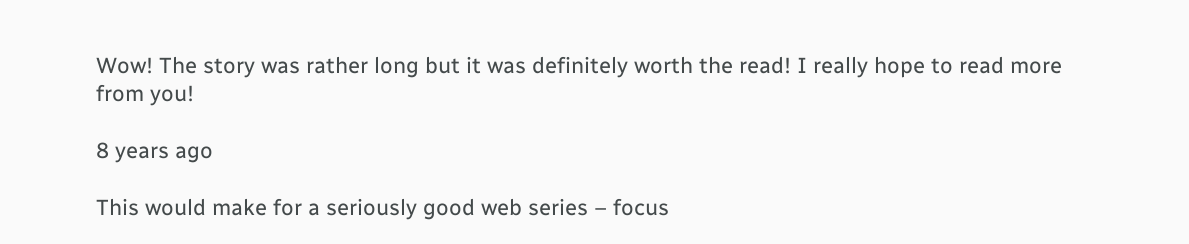Wow! The story was rather long but it was definitely worth the read! I really hope to read more from you!

8 years ago

This would make for a seriously good web series – focus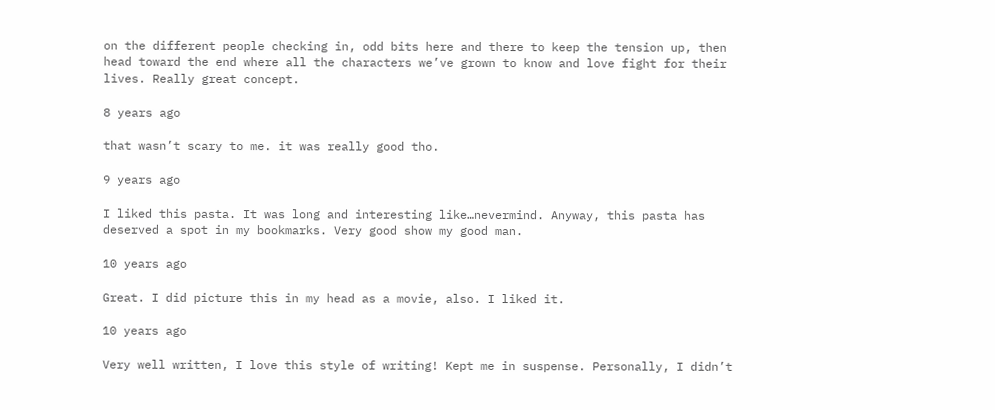on the different people checking in, odd bits here and there to keep the tension up, then head toward the end where all the characters we’ve grown to know and love fight for their lives. Really great concept.

8 years ago

that wasn’t scary to me. it was really good tho.

9 years ago

I liked this pasta. It was long and interesting like…nevermind. Anyway, this pasta has deserved a spot in my bookmarks. Very good show my good man.

10 years ago

Great. I did picture this in my head as a movie, also. I liked it.

10 years ago

Very well written, I love this style of writing! Kept me in suspense. Personally, I didn’t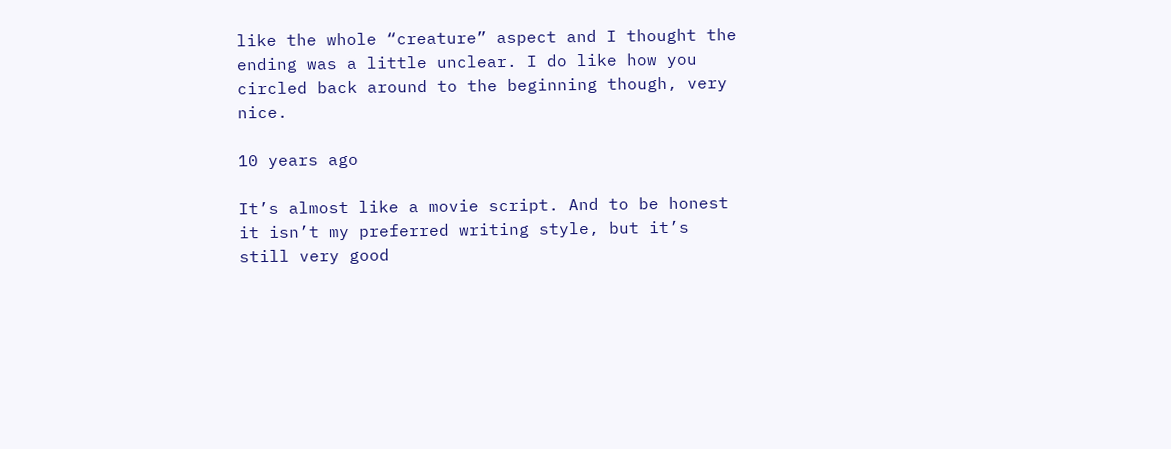like the whole “creature” aspect and I thought the ending was a little unclear. I do like how you circled back around to the beginning though, very nice.

10 years ago

It’s almost like a movie script. And to be honest it isn’t my preferred writing style, but it’s still very good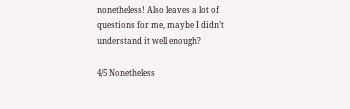nonetheless! Also leaves a lot of questions for me, maybe I didn’t understand it well enough?

4/5 Nonetheless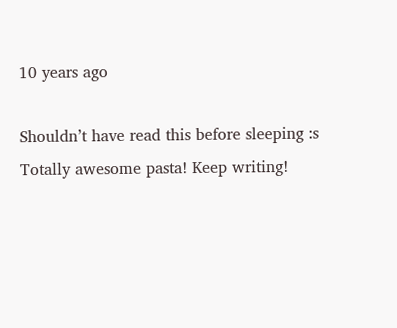10 years ago

Shouldn’t have read this before sleeping :s
Totally awesome pasta! Keep writing!